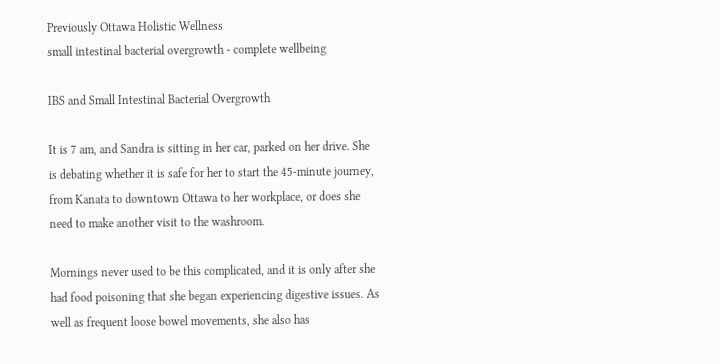Previously Ottawa Holistic Wellness
small intestinal bacterial overgrowth - complete wellbeing

IBS and Small Intestinal Bacterial Overgrowth

It is 7 am, and Sandra is sitting in her car, parked on her drive. She is debating whether it is safe for her to start the 45-minute journey, from Kanata to downtown Ottawa to her workplace, or does she need to make another visit to the washroom.

Mornings never used to be this complicated, and it is only after she had food poisoning that she began experiencing digestive issues. As well as frequent loose bowel movements, she also has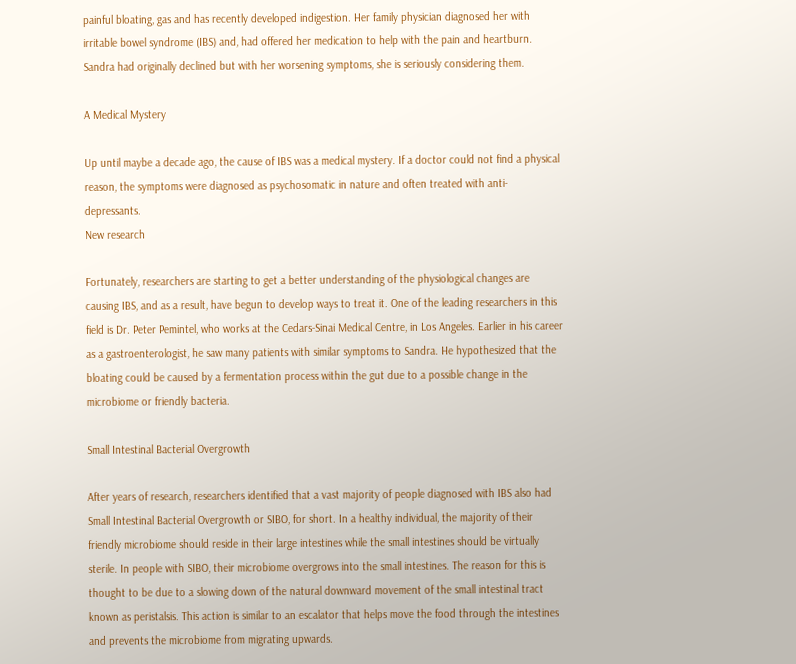painful bloating, gas and has recently developed indigestion. Her family physician diagnosed her with irritable bowel syndrome (IBS) and, had offered her medication to help with the pain and heartburn. Sandra had originally declined but with her worsening symptoms, she is seriously considering them.

A Medical Mystery

Up until maybe a decade ago, the cause of IBS was a medical mystery. If a doctor could not find a physical reason, the symptoms were diagnosed as psychosomatic in nature and often treated with anti-depressants.
New research

Fortunately, researchers are starting to get a better understanding of the physiological changes are causing IBS, and as a result, have begun to develop ways to treat it. One of the leading researchers in this field is Dr. Peter Pemintel, who works at the Cedars-Sinai Medical Centre, in Los Angeles. Earlier in his career as a gastroenterologist, he saw many patients with similar symptoms to Sandra. He hypothesized that the bloating could be caused by a fermentation process within the gut due to a possible change in the microbiome or friendly bacteria.

Small Intestinal Bacterial Overgrowth

After years of research, researchers identified that a vast majority of people diagnosed with IBS also had Small Intestinal Bacterial Overgrowth or SIBO, for short. In a healthy individual, the majority of their friendly microbiome should reside in their large intestines while the small intestines should be virtually sterile. In people with SIBO, their microbiome overgrows into the small intestines. The reason for this is thought to be due to a slowing down of the natural downward movement of the small intestinal tract known as peristalsis. This action is similar to an escalator that helps move the food through the intestines and prevents the microbiome from migrating upwards.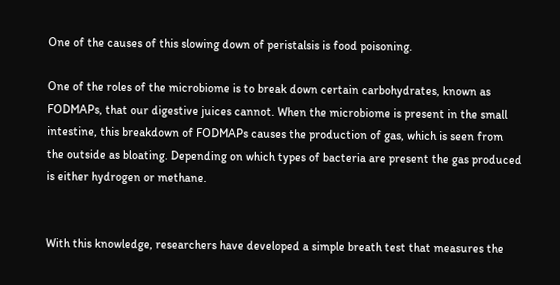One of the causes of this slowing down of peristalsis is food poisoning.

One of the roles of the microbiome is to break down certain carbohydrates, known as FODMAPs, that our digestive juices cannot. When the microbiome is present in the small intestine, this breakdown of FODMAPs causes the production of gas, which is seen from the outside as bloating. Depending on which types of bacteria are present the gas produced is either hydrogen or methane.


With this knowledge, researchers have developed a simple breath test that measures the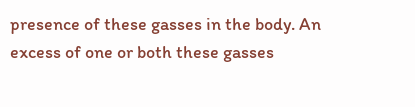presence of these gasses in the body. An excess of one or both these gasses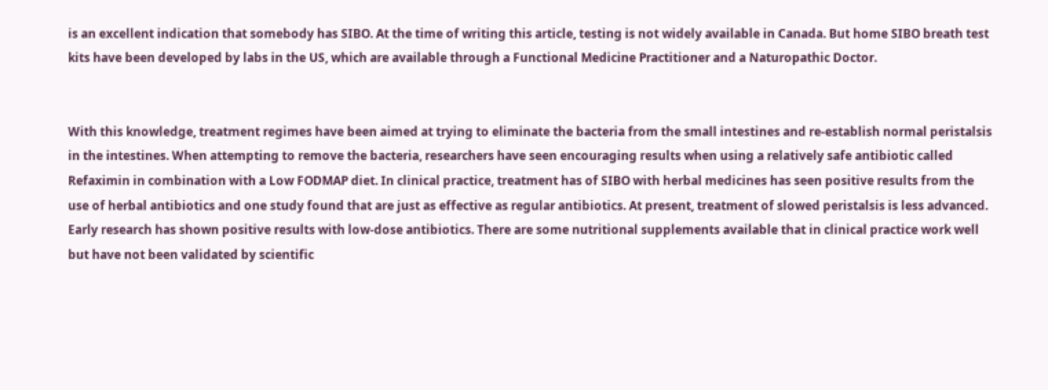is an excellent indication that somebody has SIBO. At the time of writing this article, testing is not widely available in Canada. But home SIBO breath test kits have been developed by labs in the US, which are available through a Functional Medicine Practitioner and a Naturopathic Doctor.


With this knowledge, treatment regimes have been aimed at trying to eliminate the bacteria from the small intestines and re-establish normal peristalsis in the intestines. When attempting to remove the bacteria, researchers have seen encouraging results when using a relatively safe antibiotic called Refaximin in combination with a Low FODMAP diet. In clinical practice, treatment has of SIBO with herbal medicines has seen positive results from the use of herbal antibiotics and one study found that are just as effective as regular antibiotics. At present, treatment of slowed peristalsis is less advanced. Early research has shown positive results with low-dose antibiotics. There are some nutritional supplements available that in clinical practice work well but have not been validated by scientific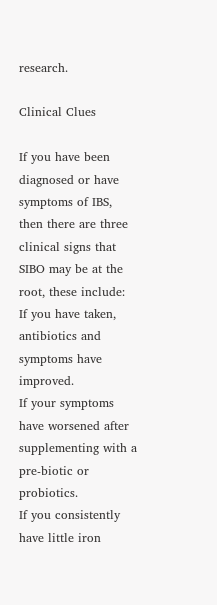research.

Clinical Clues

If you have been diagnosed or have symptoms of IBS, then there are three clinical signs that SIBO may be at the root, these include:
If you have taken, antibiotics and symptoms have improved.
If your symptoms have worsened after supplementing with a pre-biotic or probiotics.
If you consistently have little iron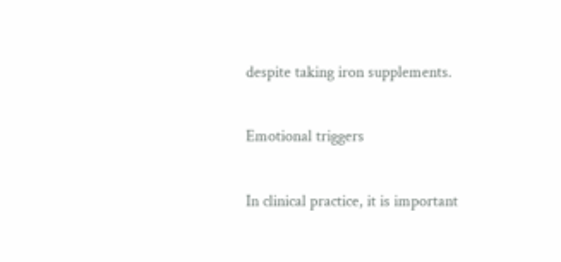despite taking iron supplements.

Emotional triggers

In clinical practice, it is important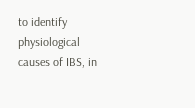to identify physiological causes of IBS, in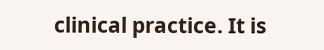clinical practice. It is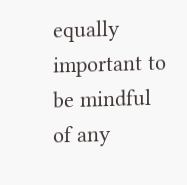equally important to be mindful of any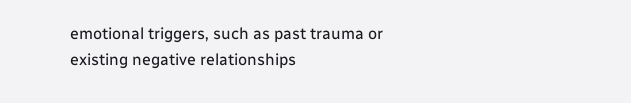emotional triggers, such as past trauma or existing negative relationships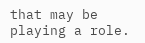that may be playing a role.